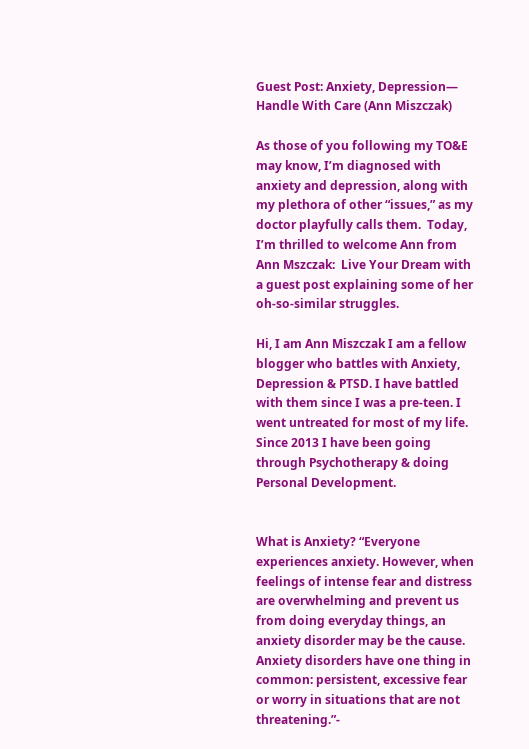Guest Post: Anxiety, Depression— Handle With Care (Ann Miszczak)

As those of you following my TO&E may know, I’m diagnosed with anxiety and depression, along with my plethora of other “issues,” as my doctor playfully calls them.  Today, I’m thrilled to welcome Ann from Ann Mszczak:  Live Your Dream with a guest post explaining some of her oh-so-similar struggles.

Hi, I am Ann Miszczak I am a fellow blogger who battles with Anxiety, Depression & PTSD. I have battled with them since I was a pre-teen. I went untreated for most of my life. Since 2013 I have been going through Psychotherapy & doing Personal Development.


What is Anxiety? “Everyone experiences anxiety. However, when feelings of intense fear and distress are overwhelming and prevent us from doing everyday things, an anxiety disorder may be the cause. Anxiety disorders have one thing in common: persistent, excessive fear or worry in situations that are not threatening.”-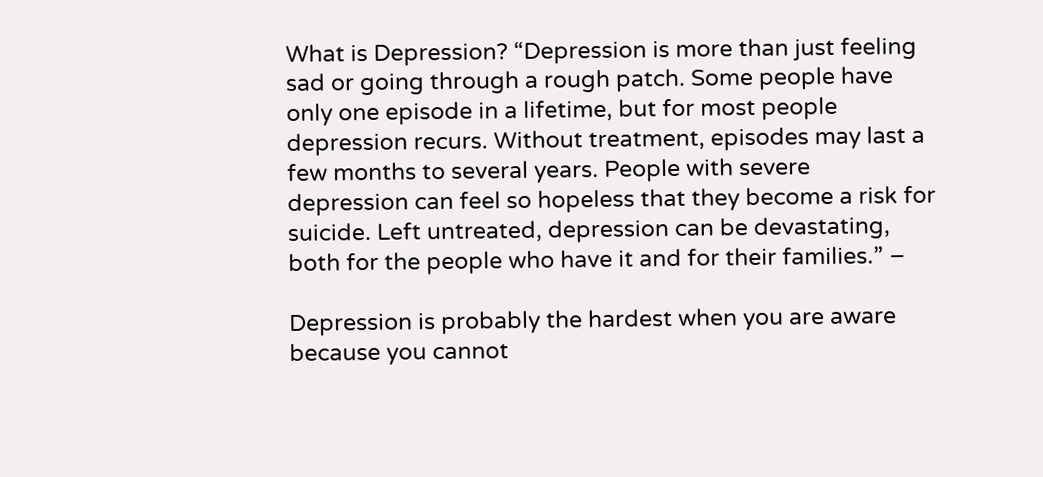What is Depression? “Depression is more than just feeling sad or going through a rough patch. Some people have only one episode in a lifetime, but for most people depression recurs. Without treatment, episodes may last a few months to several years. People with severe depression can feel so hopeless that they become a risk for suicide. Left untreated, depression can be devastating, both for the people who have it and for their families.” –

Depression is probably the hardest when you are aware because you cannot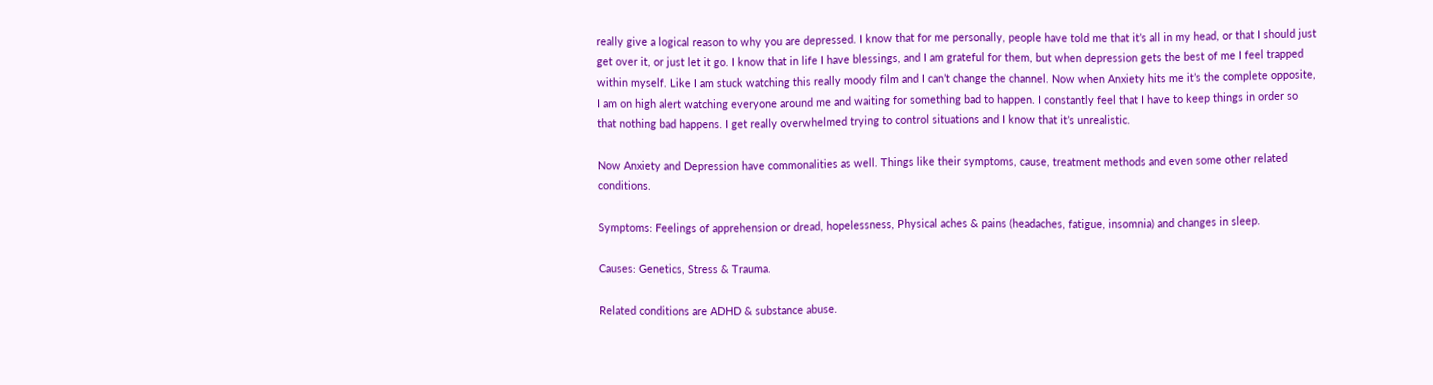really give a logical reason to why you are depressed. I know that for me personally, people have told me that it’s all in my head, or that I should just get over it, or just let it go. I know that in life I have blessings, and I am grateful for them, but when depression gets the best of me I feel trapped within myself. Like I am stuck watching this really moody film and I can’t change the channel. Now when Anxiety hits me it’s the complete opposite, I am on high alert watching everyone around me and waiting for something bad to happen. I constantly feel that I have to keep things in order so that nothing bad happens. I get really overwhelmed trying to control situations and I know that it’s unrealistic.

Now Anxiety and Depression have commonalities as well. Things like their symptoms, cause, treatment methods and even some other related conditions.

Symptoms: Feelings of apprehension or dread, hopelessness, Physical aches & pains (headaches, fatigue, insomnia) and changes in sleep.

Causes: Genetics, Stress & Trauma.

Related conditions are ADHD & substance abuse.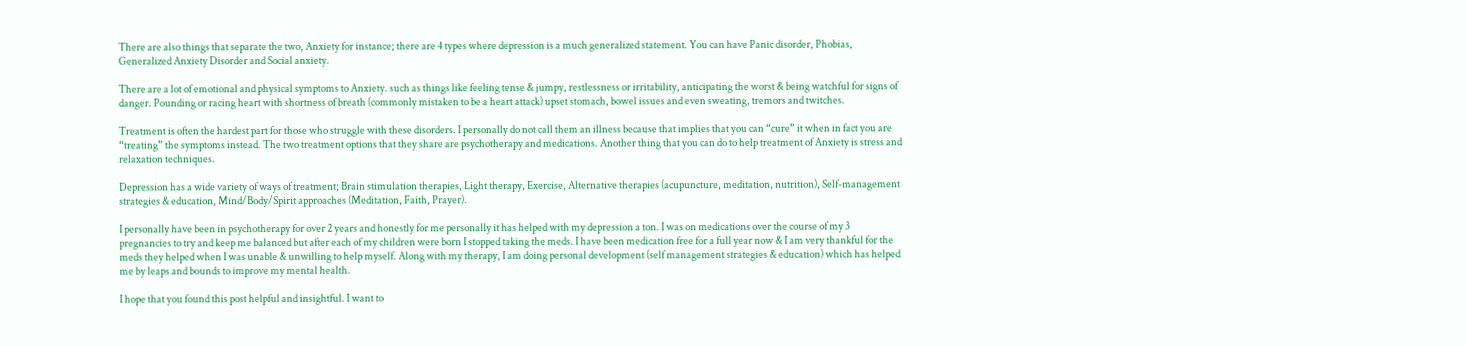There are also things that separate the two, Anxiety for instance; there are 4 types where depression is a much generalized statement. You can have Panic disorder, Phobias, Generalized Anxiety Disorder and Social anxiety.

There are a lot of emotional and physical symptoms to Anxiety. such as things like feeling tense & jumpy, restlessness or irritability, anticipating the worst & being watchful for signs of danger. Pounding or racing heart with shortness of breath (commonly mistaken to be a heart attack) upset stomach, bowel issues and even sweating, tremors and twitches.

Treatment is often the hardest part for those who struggle with these disorders. I personally do not call them an illness because that implies that you can “cure” it when in fact you are “treating” the symptoms instead. The two treatment options that they share are psychotherapy and medications. Another thing that you can do to help treatment of Anxiety is stress and relaxation techniques.

Depression has a wide variety of ways of treatment; Brain stimulation therapies, Light therapy, Exercise, Alternative therapies (acupuncture, meditation, nutrition), Self-management strategies & education, Mind/Body/Spirit approaches (Meditation, Faith, Prayer).

I personally have been in psychotherapy for over 2 years and honestly for me personally it has helped with my depression a ton. I was on medications over the course of my 3 pregnancies to try and keep me balanced but after each of my children were born I stopped taking the meds. I have been medication free for a full year now & I am very thankful for the meds they helped when I was unable & unwilling to help myself. Along with my therapy, I am doing personal development (self management strategies & education) which has helped me by leaps and bounds to improve my mental health.

I hope that you found this post helpful and insightful. I want to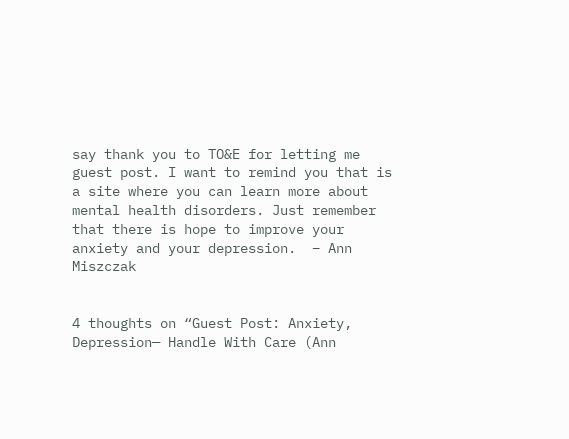say thank you to TO&E for letting me guest post. I want to remind you that is a site where you can learn more about mental health disorders. Just remember that there is hope to improve your anxiety and your depression.  – Ann Miszczak


4 thoughts on “Guest Post: Anxiety, Depression— Handle With Care (Ann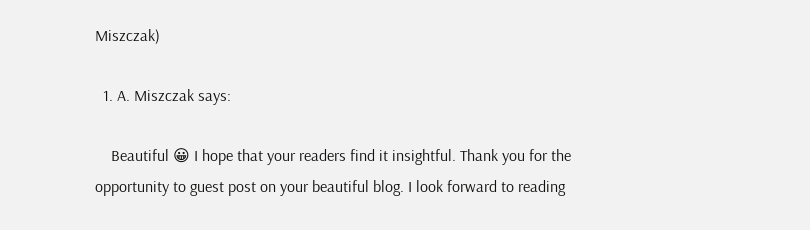Miszczak)

  1. A. Miszczak says:

    Beautiful 😀 I hope that your readers find it insightful. Thank you for the opportunity to guest post on your beautiful blog. I look forward to reading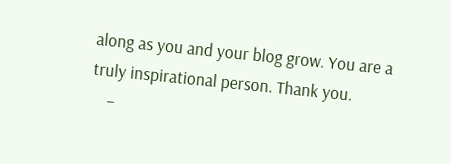along as you and your blog grow. You are a truly inspirational person. Thank you.
    –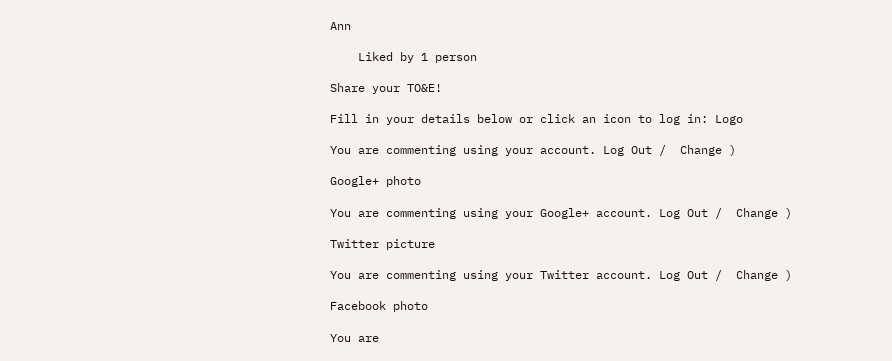Ann

    Liked by 1 person

Share your TO&E!

Fill in your details below or click an icon to log in: Logo

You are commenting using your account. Log Out /  Change )

Google+ photo

You are commenting using your Google+ account. Log Out /  Change )

Twitter picture

You are commenting using your Twitter account. Log Out /  Change )

Facebook photo

You are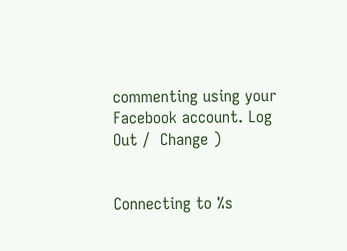commenting using your Facebook account. Log Out /  Change )


Connecting to %s